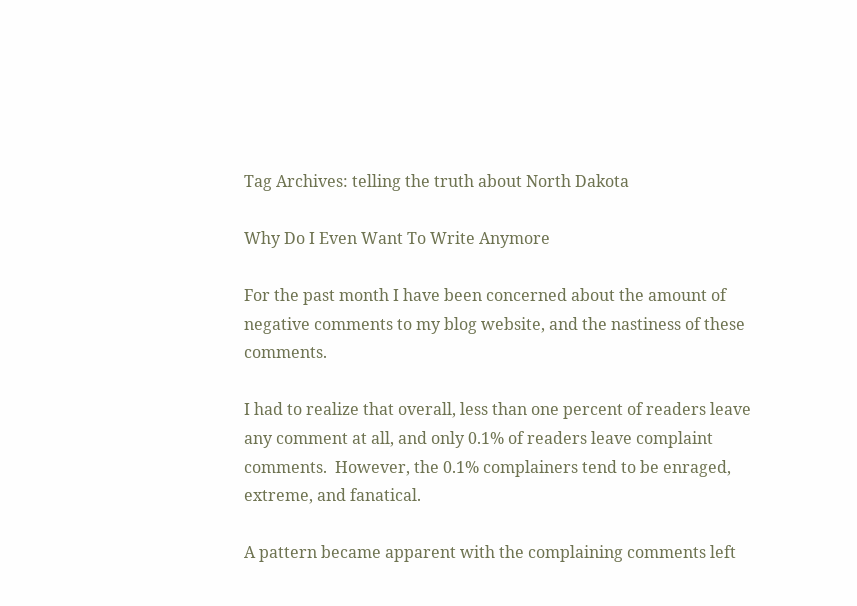Tag Archives: telling the truth about North Dakota

Why Do I Even Want To Write Anymore

For the past month I have been concerned about the amount of negative comments to my blog website, and the nastiness of these comments.

I had to realize that overall, less than one percent of readers leave any comment at all, and only 0.1% of readers leave complaint comments.  However, the 0.1% complainers tend to be enraged, extreme, and fanatical.

A pattern became apparent with the complaining comments left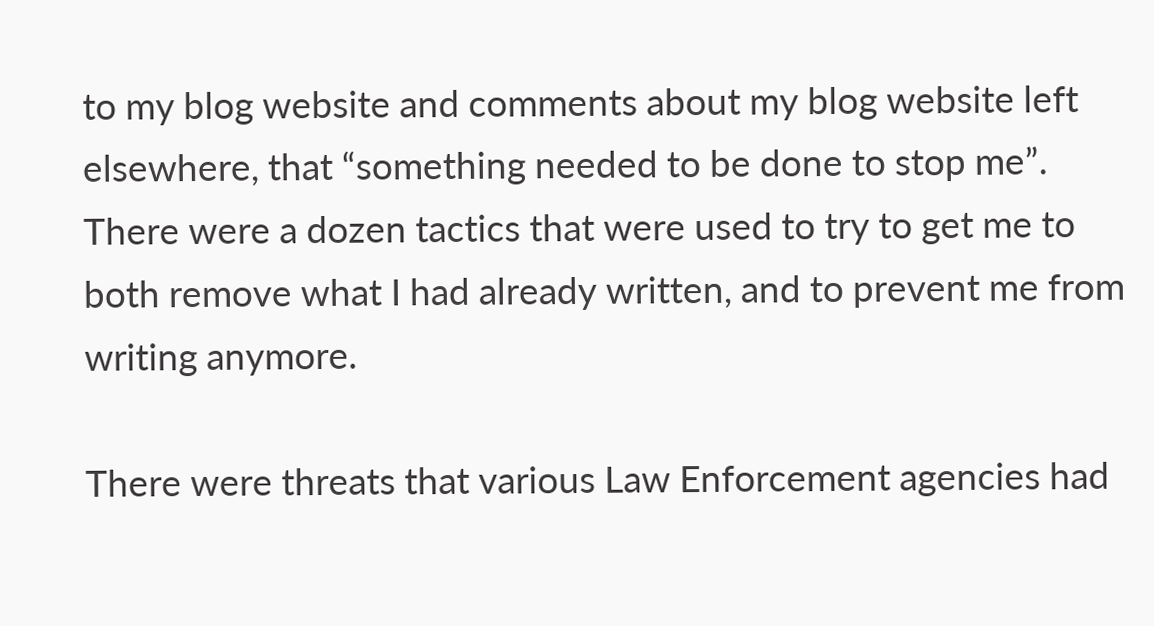to my blog website and comments about my blog website left elsewhere, that “something needed to be done to stop me”.  There were a dozen tactics that were used to try to get me to both remove what I had already written, and to prevent me from writing anymore.

There were threats that various Law Enforcement agencies had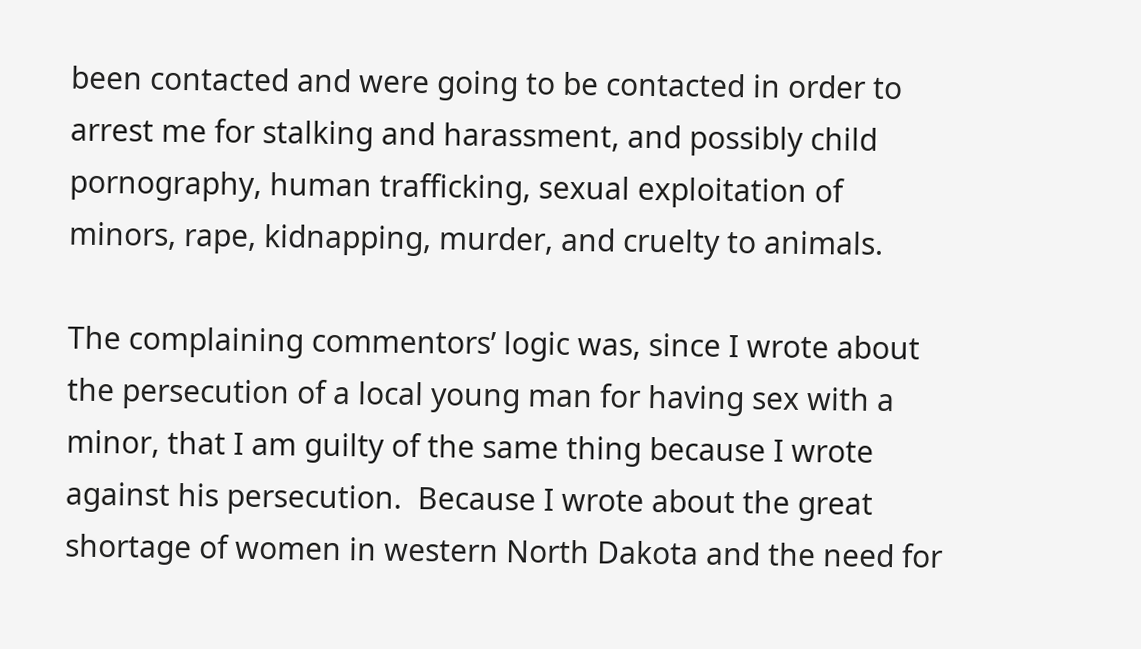been contacted and were going to be contacted in order to arrest me for stalking and harassment, and possibly child pornography, human trafficking, sexual exploitation of minors, rape, kidnapping, murder, and cruelty to animals.

The complaining commentors’ logic was, since I wrote about the persecution of a local young man for having sex with a minor, that I am guilty of the same thing because I wrote against his persecution.  Because I wrote about the great shortage of women in western North Dakota and the need for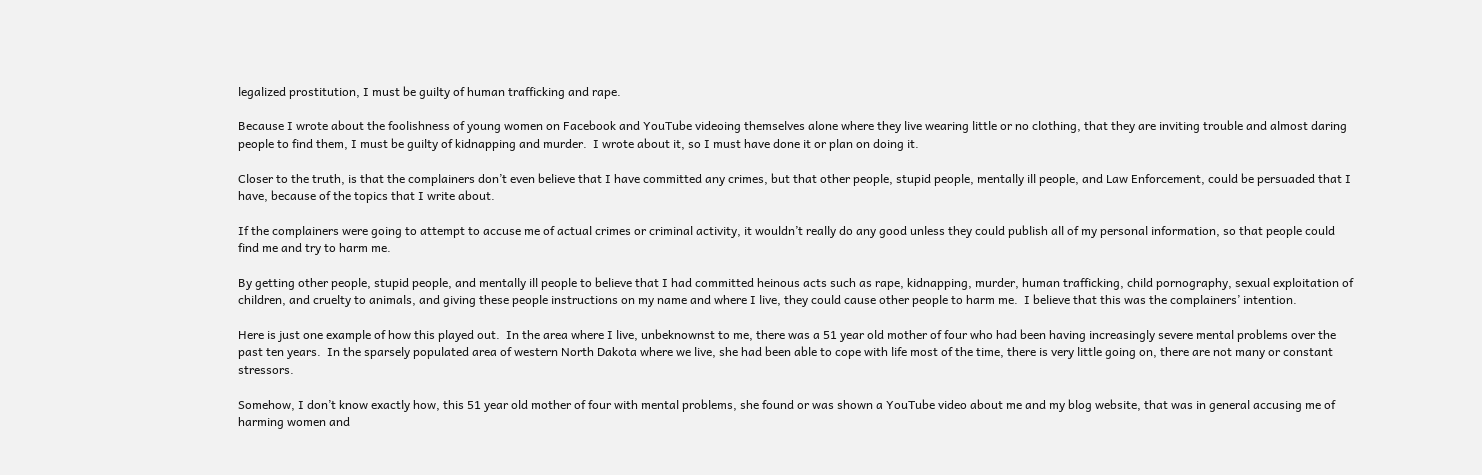legalized prostitution, I must be guilty of human trafficking and rape.

Because I wrote about the foolishness of young women on Facebook and YouTube videoing themselves alone where they live wearing little or no clothing, that they are inviting trouble and almost daring people to find them, I must be guilty of kidnapping and murder.  I wrote about it, so I must have done it or plan on doing it.

Closer to the truth, is that the complainers don’t even believe that I have committed any crimes, but that other people, stupid people, mentally ill people, and Law Enforcement, could be persuaded that I have, because of the topics that I write about.

If the complainers were going to attempt to accuse me of actual crimes or criminal activity, it wouldn’t really do any good unless they could publish all of my personal information, so that people could find me and try to harm me.

By getting other people, stupid people, and mentally ill people to believe that I had committed heinous acts such as rape, kidnapping, murder, human trafficking, child pornography, sexual exploitation of children, and cruelty to animals, and giving these people instructions on my name and where I live, they could cause other people to harm me.  I believe that this was the complainers’ intention.

Here is just one example of how this played out.  In the area where I live, unbeknownst to me, there was a 51 year old mother of four who had been having increasingly severe mental problems over the past ten years.  In the sparsely populated area of western North Dakota where we live, she had been able to cope with life most of the time, there is very little going on, there are not many or constant stressors.

Somehow, I don’t know exactly how, this 51 year old mother of four with mental problems, she found or was shown a YouTube video about me and my blog website, that was in general accusing me of harming women and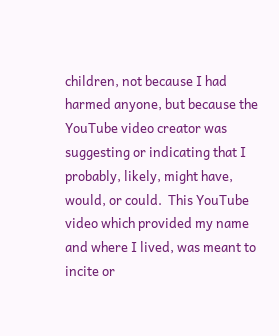children, not because I had harmed anyone, but because the YouTube video creator was suggesting or indicating that I probably, likely, might have, would, or could.  This YouTube video which provided my name and where I lived, was meant to incite or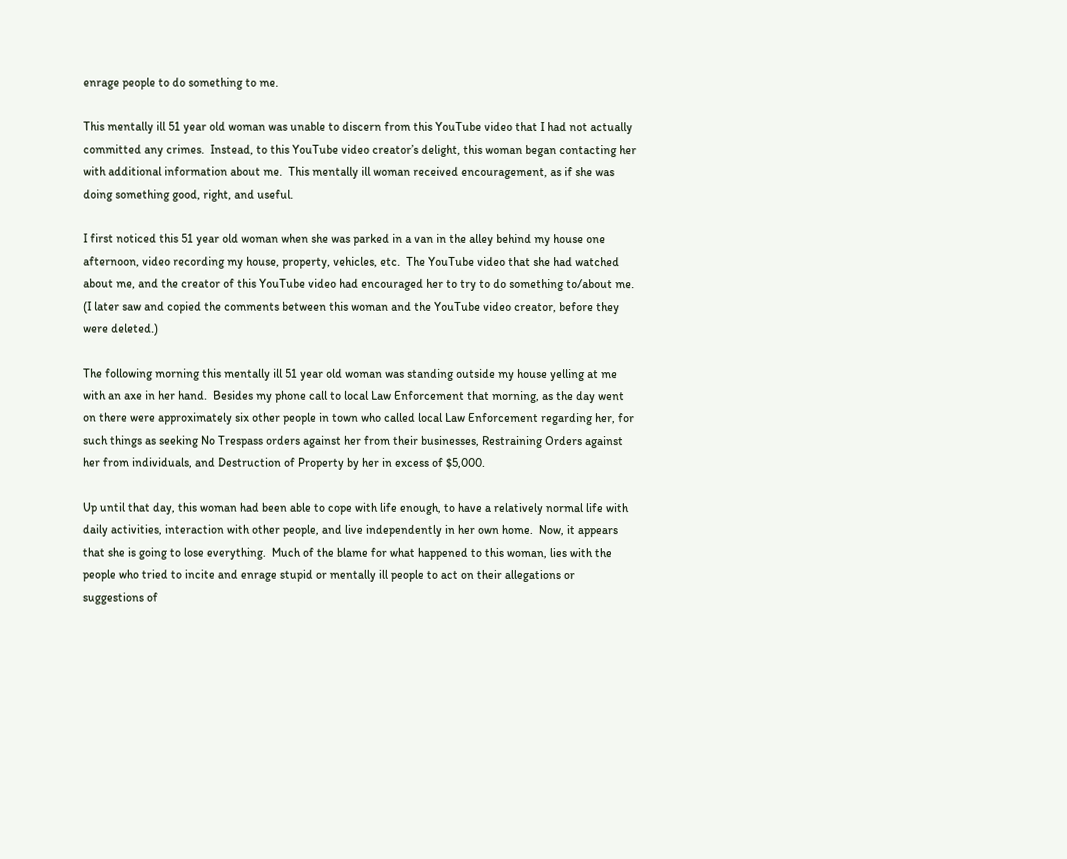enrage people to do something to me.

This mentally ill 51 year old woman was unable to discern from this YouTube video that I had not actually committed any crimes.  Instead, to this YouTube video creator’s delight, this woman began contacting her with additional information about me.  This mentally ill woman received encouragement, as if she was doing something good, right, and useful.

I first noticed this 51 year old woman when she was parked in a van in the alley behind my house one afternoon, video recording my house, property, vehicles, etc.  The YouTube video that she had watched about me, and the creator of this YouTube video had encouraged her to try to do something to/about me.  (I later saw and copied the comments between this woman and the YouTube video creator, before they were deleted.)

The following morning this mentally ill 51 year old woman was standing outside my house yelling at me with an axe in her hand.  Besides my phone call to local Law Enforcement that morning, as the day went on there were approximately six other people in town who called local Law Enforcement regarding her, for such things as seeking No Trespass orders against her from their businesses, Restraining Orders against her from individuals, and Destruction of Property by her in excess of $5,000.

Up until that day, this woman had been able to cope with life enough, to have a relatively normal life with daily activities, interaction with other people, and live independently in her own home.  Now, it appears that she is going to lose everything.  Much of the blame for what happened to this woman, lies with the people who tried to incite and enrage stupid or mentally ill people to act on their allegations or suggestions of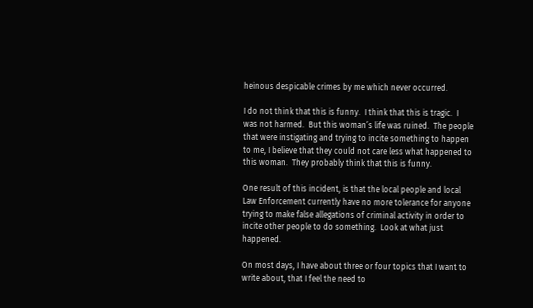heinous despicable crimes by me which never occurred.

I do not think that this is funny.  I think that this is tragic.  I was not harmed.  But this woman’s life was ruined.  The people that were instigating and trying to incite something to happen to me, I believe that they could not care less what happened to this woman.  They probably think that this is funny.

One result of this incident, is that the local people and local Law Enforcement currently have no more tolerance for anyone trying to make false allegations of criminal activity in order to incite other people to do something.  Look at what just happened.

On most days, I have about three or four topics that I want to write about, that I feel the need to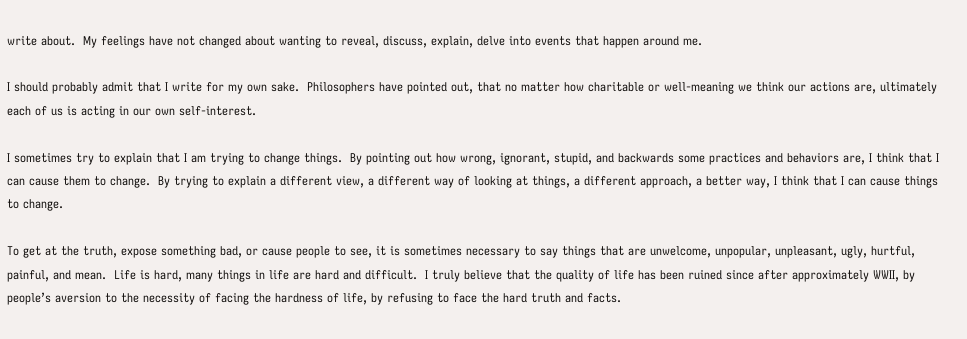write about.  My feelings have not changed about wanting to reveal, discuss, explain, delve into events that happen around me.

I should probably admit that I write for my own sake.  Philosophers have pointed out, that no matter how charitable or well-meaning we think our actions are, ultimately each of us is acting in our own self-interest.

I sometimes try to explain that I am trying to change things.  By pointing out how wrong, ignorant, stupid, and backwards some practices and behaviors are, I think that I can cause them to change.  By trying to explain a different view, a different way of looking at things, a different approach, a better way, I think that I can cause things to change.

To get at the truth, expose something bad, or cause people to see, it is sometimes necessary to say things that are unwelcome, unpopular, unpleasant, ugly, hurtful, painful, and mean.  Life is hard, many things in life are hard and difficult.  I truly believe that the quality of life has been ruined since after approximately WWII, by people’s aversion to the necessity of facing the hardness of life, by refusing to face the hard truth and facts.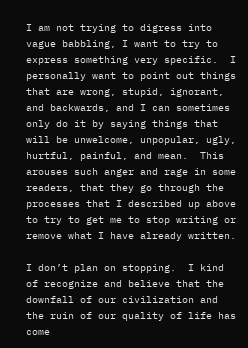I am not trying to digress into vague babbling, I want to try to express something very specific.  I personally want to point out things that are wrong, stupid, ignorant, and backwards, and I can sometimes only do it by saying things that will be unwelcome, unpopular, ugly, hurtful, painful, and mean.  This arouses such anger and rage in some readers, that they go through the processes that I described up above to try to get me to stop writing or remove what I have already written.

I don’t plan on stopping.  I kind of recognize and believe that the downfall of our civilization and the ruin of our quality of life has come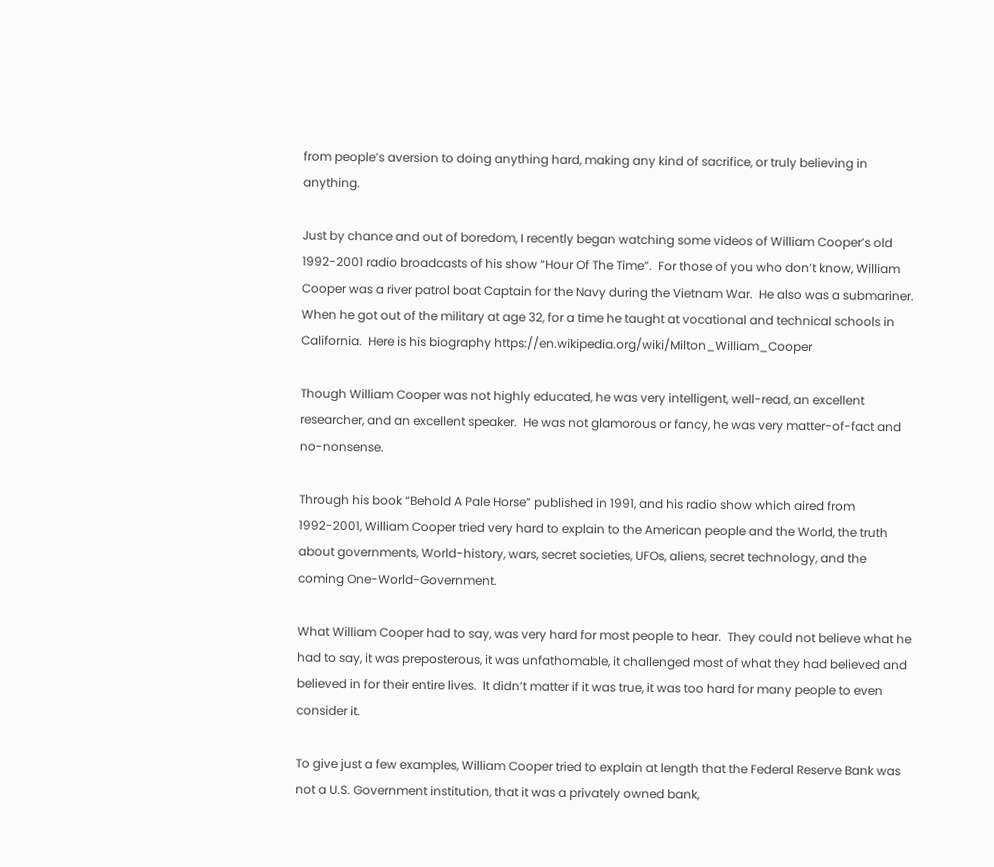from people’s aversion to doing anything hard, making any kind of sacrifice, or truly believing in anything.

Just by chance and out of boredom, I recently began watching some videos of William Cooper’s old 1992-2001 radio broadcasts of his show “Hour Of The Time”.  For those of you who don’t know, William Cooper was a river patrol boat Captain for the Navy during the Vietnam War.  He also was a submariner.  When he got out of the military at age 32, for a time he taught at vocational and technical schools in California.  Here is his biography https://en.wikipedia.org/wiki/Milton_William_Cooper

Though William Cooper was not highly educated, he was very intelligent, well-read, an excellent researcher, and an excellent speaker.  He was not glamorous or fancy, he was very matter-of-fact and no-nonsense.

Through his book “Behold A Pale Horse” published in 1991, and his radio show which aired from 1992-2001, William Cooper tried very hard to explain to the American people and the World, the truth about governments, World-history, wars, secret societies, UFOs, aliens, secret technology, and the coming One-World-Government.

What William Cooper had to say, was very hard for most people to hear.  They could not believe what he had to say, it was preposterous, it was unfathomable, it challenged most of what they had believed and believed in for their entire lives.  It didn’t matter if it was true, it was too hard for many people to even consider it.

To give just a few examples, William Cooper tried to explain at length that the Federal Reserve Bank was not a U.S. Government institution, that it was a privately owned bank,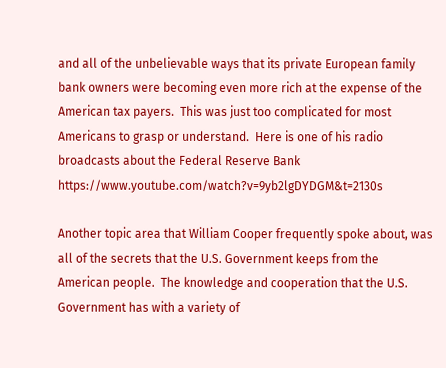and all of the unbelievable ways that its private European family bank owners were becoming even more rich at the expense of the American tax payers.  This was just too complicated for most Americans to grasp or understand.  Here is one of his radio broadcasts about the Federal Reserve Bank  https://www.youtube.com/watch?v=9yb2lgDYDGM&t=2130s

Another topic area that William Cooper frequently spoke about, was all of the secrets that the U.S. Government keeps from the American people.  The knowledge and cooperation that the U.S. Government has with a variety of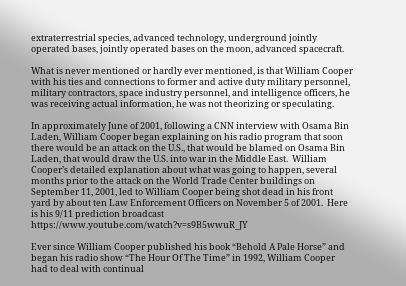extraterrestrial species, advanced technology, underground jointly operated bases, jointly operated bases on the moon, advanced spacecraft.

What is never mentioned or hardly ever mentioned, is that William Cooper with his ties and connections to former and active duty military personnel, military contractors, space industry personnel, and intelligence officers, he was receiving actual information, he was not theorizing or speculating.

In approximately June of 2001, following a CNN interview with Osama Bin Laden, William Cooper began explaining on his radio program that soon there would be an attack on the U.S., that would be blamed on Osama Bin Laden, that would draw the U.S. into war in the Middle East.  William Cooper’s detailed explanation about what was going to happen, several months prior to the attack on the World Trade Center buildings on September 11, 2001, led to William Cooper being shot dead in his front yard by about ten Law Enforcement Officers on November 5 of 2001.  Here is his 9/11 prediction broadcast  https://www.youtube.com/watch?v=s9B5wwuR_JY

Ever since William Cooper published his book “Behold A Pale Horse” and began his radio show “The Hour Of The Time” in 1992, William Cooper had to deal with continual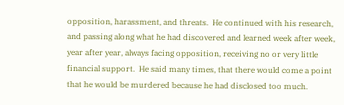opposition, harassment, and threats.  He continued with his research, and passing along what he had discovered and learned week after week, year after year, always facing opposition, receiving no or very little financial support.  He said many times, that there would come a point that he would be murdered because he had disclosed too much.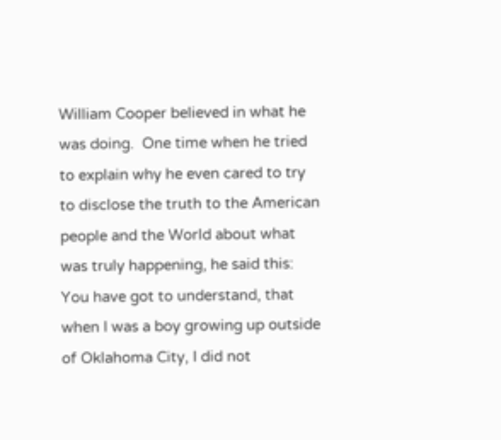William Cooper believed in what he was doing.  One time when he tried to explain why he even cared to try to disclose the truth to the American people and the World about what was truly happening, he said this:  You have got to understand, that when I was a boy growing up outside of Oklahoma City, I did not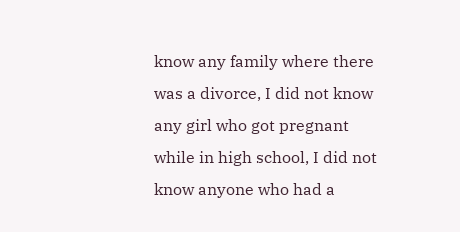know any family where there was a divorce, I did not know any girl who got pregnant while in high school, I did not know anyone who had a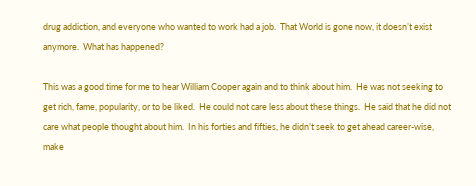drug addiction, and everyone who wanted to work had a job.  That World is gone now, it doesn’t exist anymore.  What has happened?

This was a good time for me to hear William Cooper again and to think about him.  He was not seeking to get rich, fame, popularity, or to be liked.  He could not care less about these things.  He said that he did not care what people thought about him.  In his forties and fifties, he didn’t seek to get ahead career-wise, make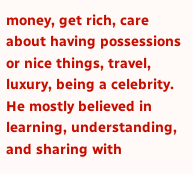money, get rich, care about having possessions or nice things, travel, luxury, being a celebrity.  He mostly believed in learning, understanding, and sharing with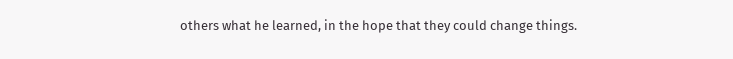others what he learned, in the hope that they could change things.